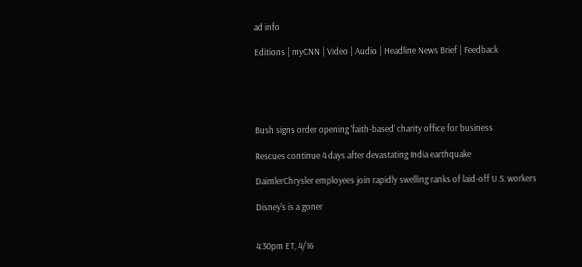ad info

Editions | myCNN | Video | Audio | Headline News Brief | Feedback





Bush signs order opening 'faith-based' charity office for business

Rescues continue 4 days after devastating India earthquake

DaimlerChrysler employees join rapidly swelling ranks of laid-off U.S. workers

Disney's is a goner


4:30pm ET, 4/16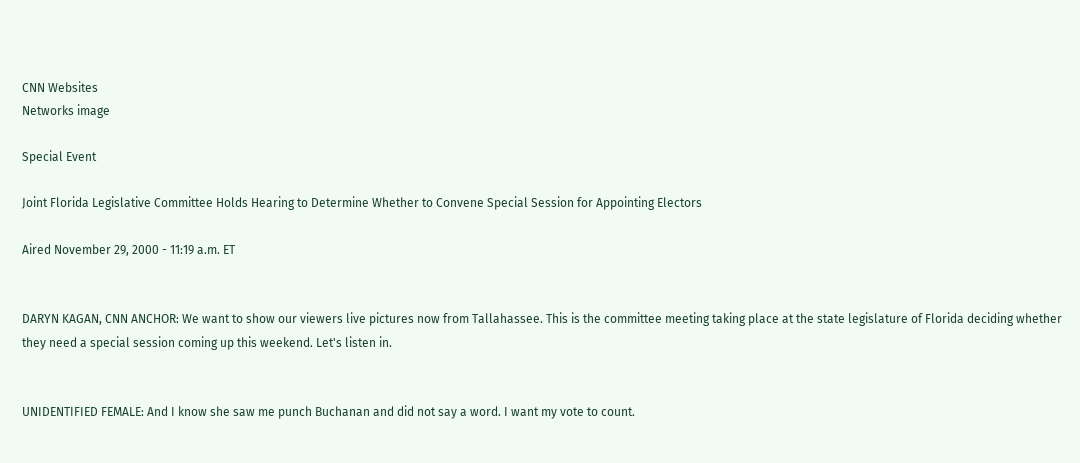CNN Websites
Networks image

Special Event

Joint Florida Legislative Committee Holds Hearing to Determine Whether to Convene Special Session for Appointing Electors

Aired November 29, 2000 - 11:19 a.m. ET


DARYN KAGAN, CNN ANCHOR: We want to show our viewers live pictures now from Tallahassee. This is the committee meeting taking place at the state legislature of Florida deciding whether they need a special session coming up this weekend. Let's listen in.


UNIDENTIFIED FEMALE: And I know she saw me punch Buchanan and did not say a word. I want my vote to count.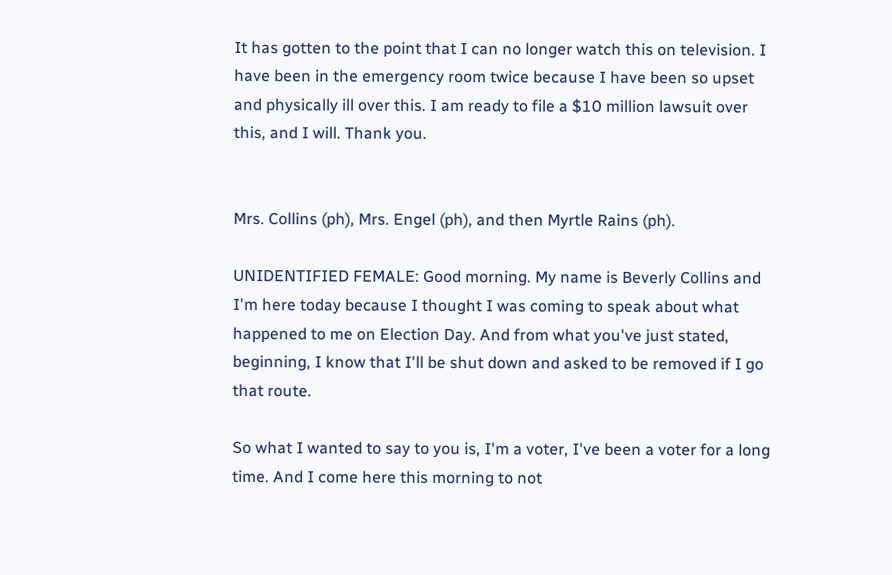It has gotten to the point that I can no longer watch this on television. I have been in the emergency room twice because I have been so upset and physically ill over this. I am ready to file a $10 million lawsuit over this, and I will. Thank you.


Mrs. Collins (ph), Mrs. Engel (ph), and then Myrtle Rains (ph).

UNIDENTIFIED FEMALE: Good morning. My name is Beverly Collins and I'm here today because I thought I was coming to speak about what happened to me on Election Day. And from what you've just stated, beginning, I know that I'll be shut down and asked to be removed if I go that route.

So what I wanted to say to you is, I'm a voter, I've been a voter for a long time. And I come here this morning to not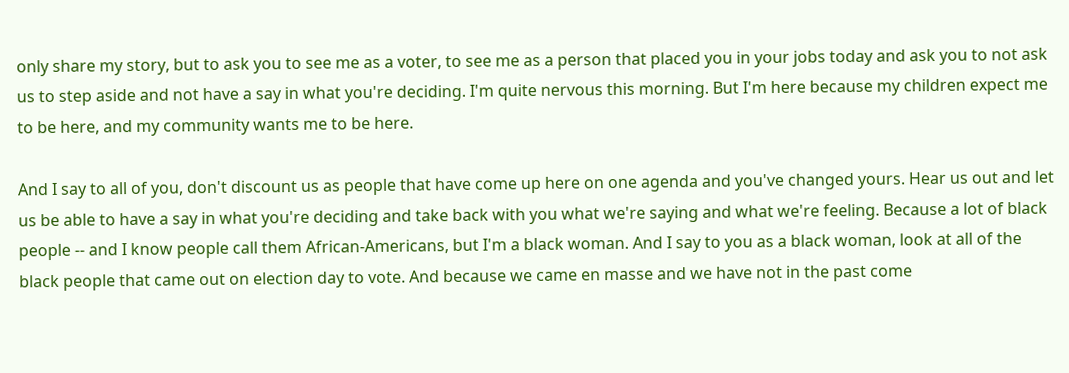only share my story, but to ask you to see me as a voter, to see me as a person that placed you in your jobs today and ask you to not ask us to step aside and not have a say in what you're deciding. I'm quite nervous this morning. But I'm here because my children expect me to be here, and my community wants me to be here.

And I say to all of you, don't discount us as people that have come up here on one agenda and you've changed yours. Hear us out and let us be able to have a say in what you're deciding and take back with you what we're saying and what we're feeling. Because a lot of black people -- and I know people call them African-Americans, but I'm a black woman. And I say to you as a black woman, look at all of the black people that came out on election day to vote. And because we came en masse and we have not in the past come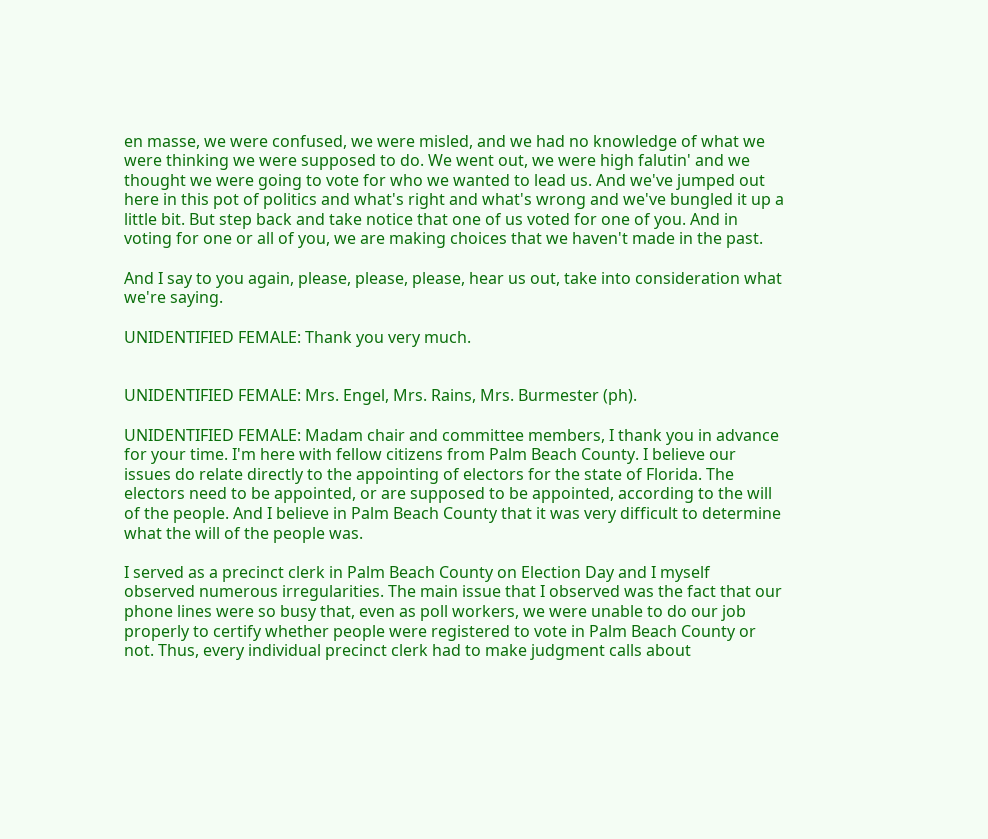en masse, we were confused, we were misled, and we had no knowledge of what we were thinking we were supposed to do. We went out, we were high falutin' and we thought we were going to vote for who we wanted to lead us. And we've jumped out here in this pot of politics and what's right and what's wrong and we've bungled it up a little bit. But step back and take notice that one of us voted for one of you. And in voting for one or all of you, we are making choices that we haven't made in the past.

And I say to you again, please, please, please, hear us out, take into consideration what we're saying.

UNIDENTIFIED FEMALE: Thank you very much.


UNIDENTIFIED FEMALE: Mrs. Engel, Mrs. Rains, Mrs. Burmester (ph).

UNIDENTIFIED FEMALE: Madam chair and committee members, I thank you in advance for your time. I'm here with fellow citizens from Palm Beach County. I believe our issues do relate directly to the appointing of electors for the state of Florida. The electors need to be appointed, or are supposed to be appointed, according to the will of the people. And I believe in Palm Beach County that it was very difficult to determine what the will of the people was.

I served as a precinct clerk in Palm Beach County on Election Day and I myself observed numerous irregularities. The main issue that I observed was the fact that our phone lines were so busy that, even as poll workers, we were unable to do our job properly to certify whether people were registered to vote in Palm Beach County or not. Thus, every individual precinct clerk had to make judgment calls about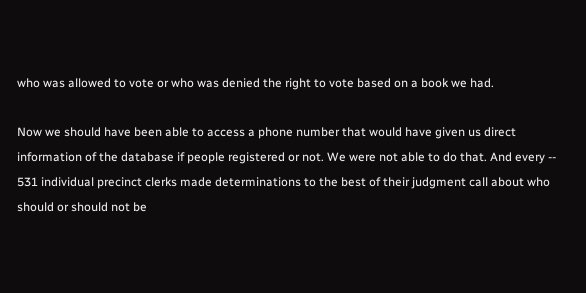who was allowed to vote or who was denied the right to vote based on a book we had.

Now we should have been able to access a phone number that would have given us direct information of the database if people registered or not. We were not able to do that. And every -- 531 individual precinct clerks made determinations to the best of their judgment call about who should or should not be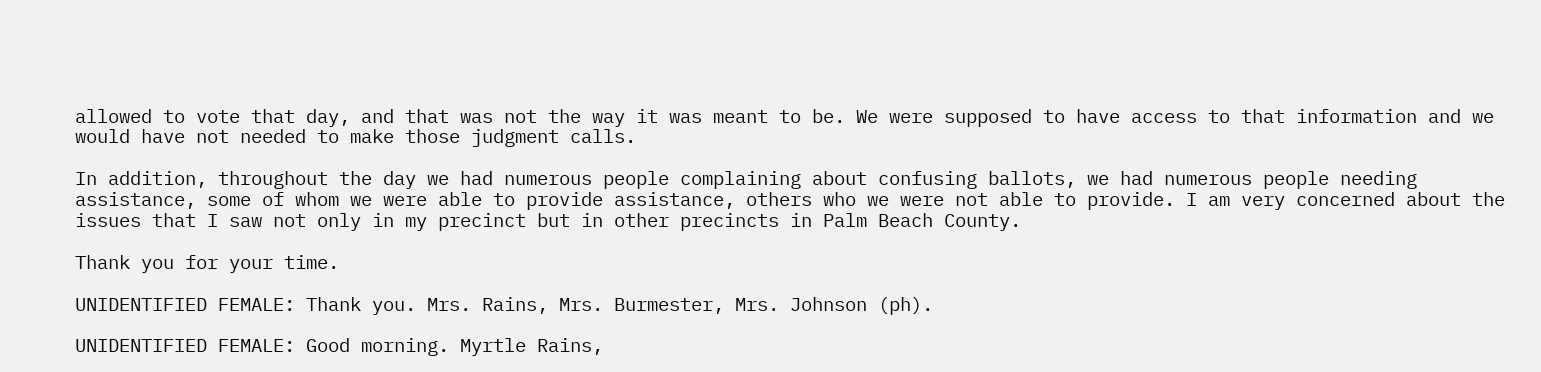allowed to vote that day, and that was not the way it was meant to be. We were supposed to have access to that information and we would have not needed to make those judgment calls.

In addition, throughout the day we had numerous people complaining about confusing ballots, we had numerous people needing assistance, some of whom we were able to provide assistance, others who we were not able to provide. I am very concerned about the issues that I saw not only in my precinct but in other precincts in Palm Beach County.

Thank you for your time.

UNIDENTIFIED FEMALE: Thank you. Mrs. Rains, Mrs. Burmester, Mrs. Johnson (ph).

UNIDENTIFIED FEMALE: Good morning. Myrtle Rains,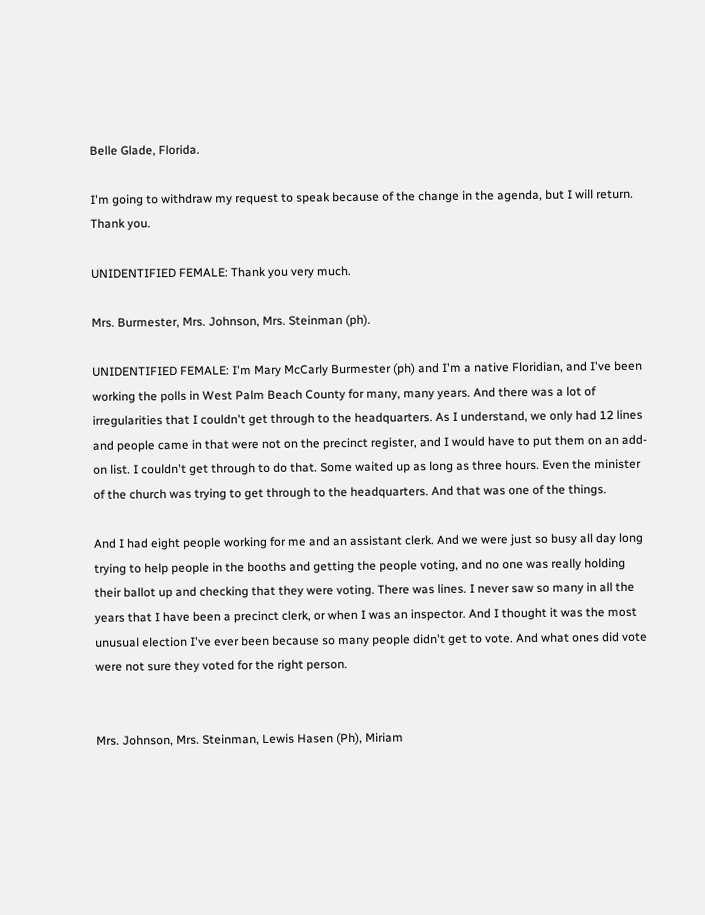Belle Glade, Florida.

I'm going to withdraw my request to speak because of the change in the agenda, but I will return. Thank you.

UNIDENTIFIED FEMALE: Thank you very much.

Mrs. Burmester, Mrs. Johnson, Mrs. Steinman (ph).

UNIDENTIFIED FEMALE: I'm Mary McCarly Burmester (ph) and I'm a native Floridian, and I've been working the polls in West Palm Beach County for many, many years. And there was a lot of irregularities that I couldn't get through to the headquarters. As I understand, we only had 12 lines and people came in that were not on the precinct register, and I would have to put them on an add-on list. I couldn't get through to do that. Some waited up as long as three hours. Even the minister of the church was trying to get through to the headquarters. And that was one of the things.

And I had eight people working for me and an assistant clerk. And we were just so busy all day long trying to help people in the booths and getting the people voting, and no one was really holding their ballot up and checking that they were voting. There was lines. I never saw so many in all the years that I have been a precinct clerk, or when I was an inspector. And I thought it was the most unusual election I've ever been because so many people didn't get to vote. And what ones did vote were not sure they voted for the right person.


Mrs. Johnson, Mrs. Steinman, Lewis Hasen (Ph), Miriam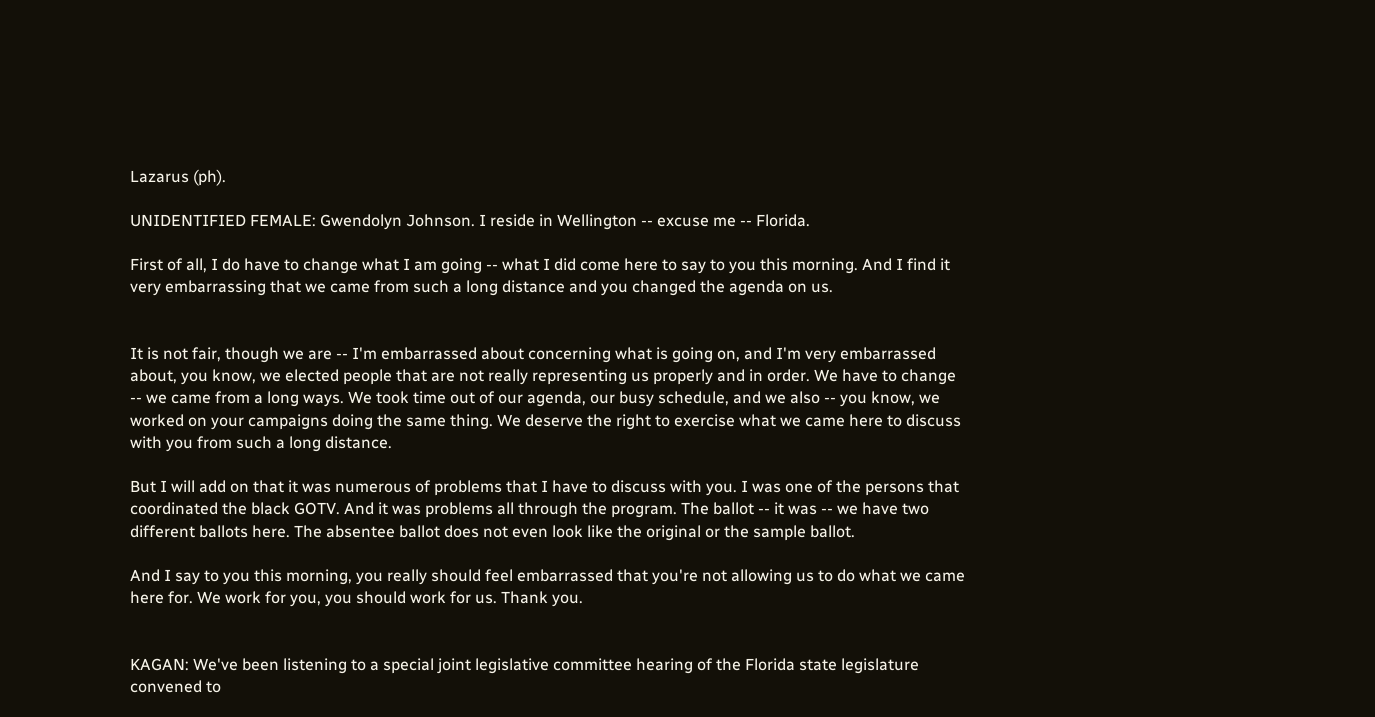Lazarus (ph).

UNIDENTIFIED FEMALE: Gwendolyn Johnson. I reside in Wellington -- excuse me -- Florida.

First of all, I do have to change what I am going -- what I did come here to say to you this morning. And I find it very embarrassing that we came from such a long distance and you changed the agenda on us.


It is not fair, though we are -- I'm embarrassed about concerning what is going on, and I'm very embarrassed about, you know, we elected people that are not really representing us properly and in order. We have to change -- we came from a long ways. We took time out of our agenda, our busy schedule, and we also -- you know, we worked on your campaigns doing the same thing. We deserve the right to exercise what we came here to discuss with you from such a long distance.

But I will add on that it was numerous of problems that I have to discuss with you. I was one of the persons that coordinated the black GOTV. And it was problems all through the program. The ballot -- it was -- we have two different ballots here. The absentee ballot does not even look like the original or the sample ballot.

And I say to you this morning, you really should feel embarrassed that you're not allowing us to do what we came here for. We work for you, you should work for us. Thank you.


KAGAN: We've been listening to a special joint legislative committee hearing of the Florida state legislature convened to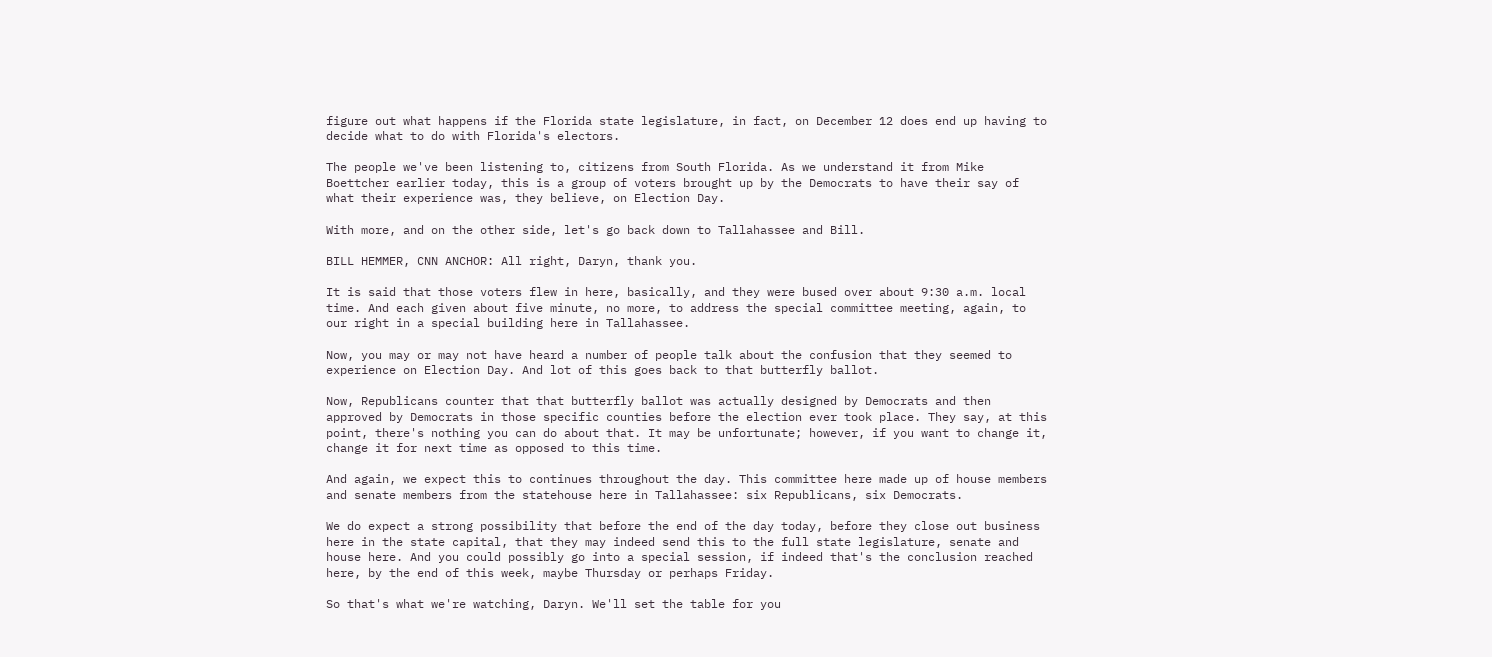figure out what happens if the Florida state legislature, in fact, on December 12 does end up having to decide what to do with Florida's electors.

The people we've been listening to, citizens from South Florida. As we understand it from Mike Boettcher earlier today, this is a group of voters brought up by the Democrats to have their say of what their experience was, they believe, on Election Day.

With more, and on the other side, let's go back down to Tallahassee and Bill.

BILL HEMMER, CNN ANCHOR: All right, Daryn, thank you.

It is said that those voters flew in here, basically, and they were bused over about 9:30 a.m. local time. And each given about five minute, no more, to address the special committee meeting, again, to our right in a special building here in Tallahassee.

Now, you may or may not have heard a number of people talk about the confusion that they seemed to experience on Election Day. And lot of this goes back to that butterfly ballot.

Now, Republicans counter that that butterfly ballot was actually designed by Democrats and then approved by Democrats in those specific counties before the election ever took place. They say, at this point, there's nothing you can do about that. It may be unfortunate; however, if you want to change it, change it for next time as opposed to this time.

And again, we expect this to continues throughout the day. This committee here made up of house members and senate members from the statehouse here in Tallahassee: six Republicans, six Democrats.

We do expect a strong possibility that before the end of the day today, before they close out business here in the state capital, that they may indeed send this to the full state legislature, senate and house here. And you could possibly go into a special session, if indeed that's the conclusion reached here, by the end of this week, maybe Thursday or perhaps Friday.

So that's what we're watching, Daryn. We'll set the table for you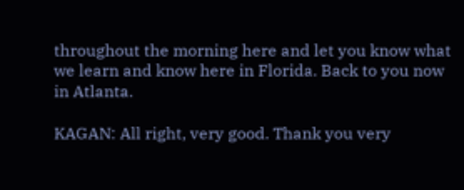throughout the morning here and let you know what we learn and know here in Florida. Back to you now in Atlanta.

KAGAN: All right, very good. Thank you very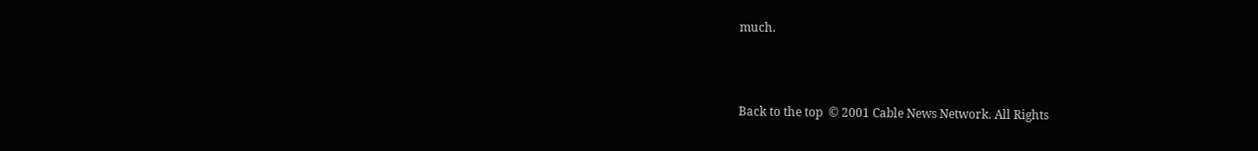much.



Back to the top  © 2001 Cable News Network. All Rights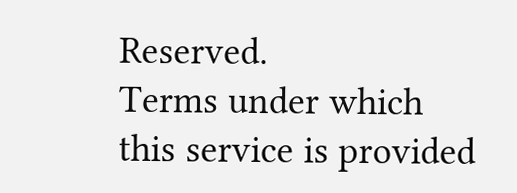Reserved.
Terms under which this service is provided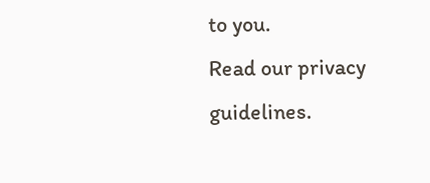to you.
Read our privacy guidelines.